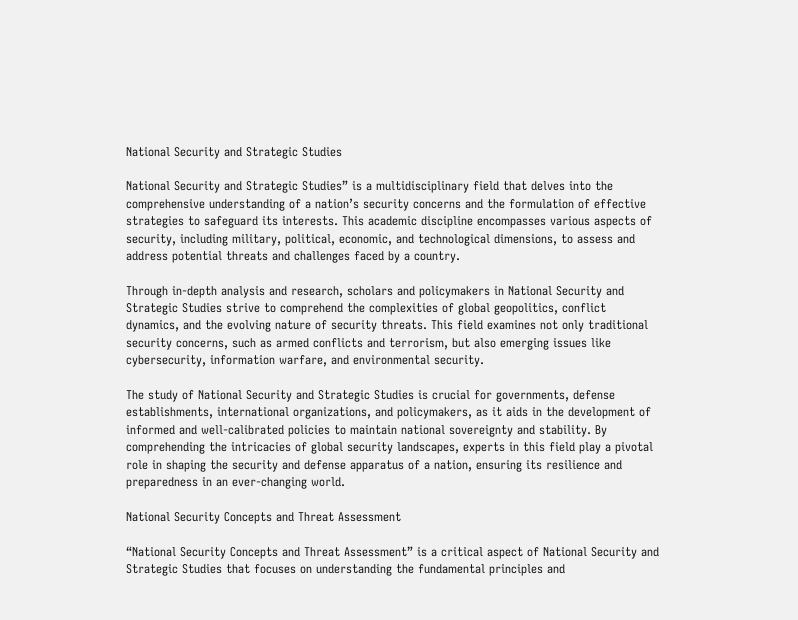National Security and Strategic Studies

National Security and Strategic Studies” is a multidisciplinary field that delves into the comprehensive understanding of a nation’s security concerns and the formulation of effective strategies to safeguard its interests. This academic discipline encompasses various aspects of security, including military, political, economic, and technological dimensions, to assess and address potential threats and challenges faced by a country.

Through in-depth analysis and research, scholars and policymakers in National Security and Strategic Studies strive to comprehend the complexities of global geopolitics, conflict dynamics, and the evolving nature of security threats. This field examines not only traditional security concerns, such as armed conflicts and terrorism, but also emerging issues like cybersecurity, information warfare, and environmental security.

The study of National Security and Strategic Studies is crucial for governments, defense establishments, international organizations, and policymakers, as it aids in the development of informed and well-calibrated policies to maintain national sovereignty and stability. By comprehending the intricacies of global security landscapes, experts in this field play a pivotal role in shaping the security and defense apparatus of a nation, ensuring its resilience and preparedness in an ever-changing world.

National Security Concepts and Threat Assessment

“National Security Concepts and Threat Assessment” is a critical aspect of National Security and Strategic Studies that focuses on understanding the fundamental principles and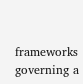frameworks governing a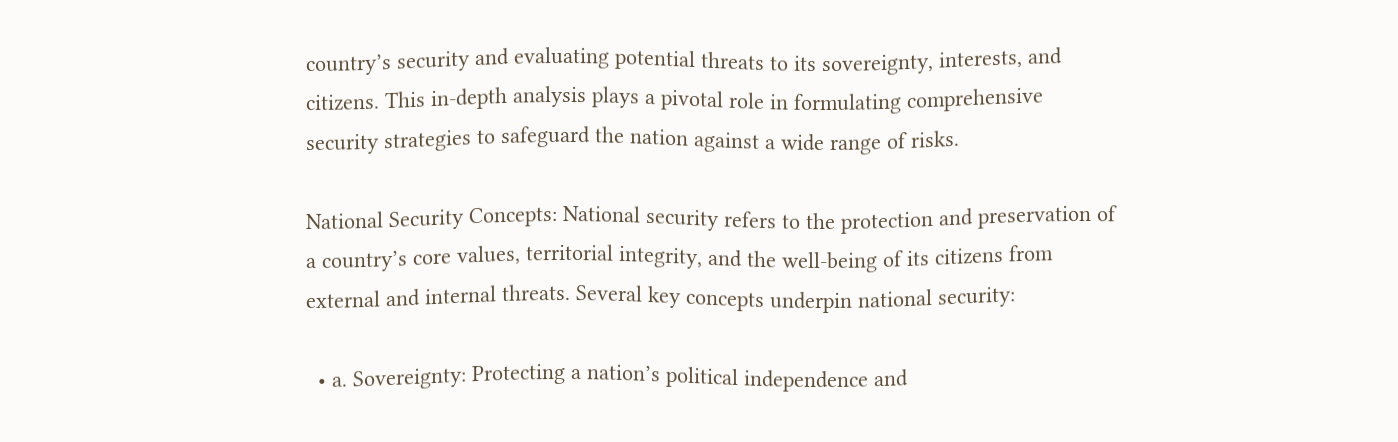country’s security and evaluating potential threats to its sovereignty, interests, and citizens. This in-depth analysis plays a pivotal role in formulating comprehensive security strategies to safeguard the nation against a wide range of risks.

National Security Concepts: National security refers to the protection and preservation of a country’s core values, territorial integrity, and the well-being of its citizens from external and internal threats. Several key concepts underpin national security:

  • a. Sovereignty: Protecting a nation’s political independence and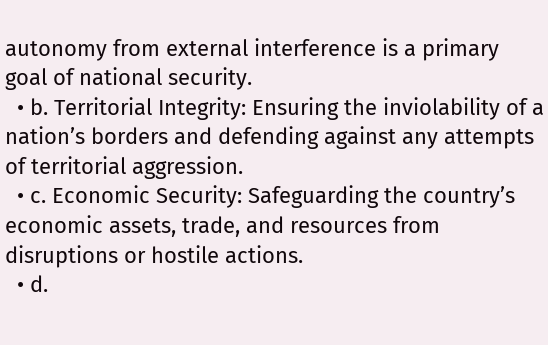autonomy from external interference is a primary goal of national security.
  • b. Territorial Integrity: Ensuring the inviolability of a nation’s borders and defending against any attempts of territorial aggression.
  • c. Economic Security: Safeguarding the country’s economic assets, trade, and resources from disruptions or hostile actions.
  • d.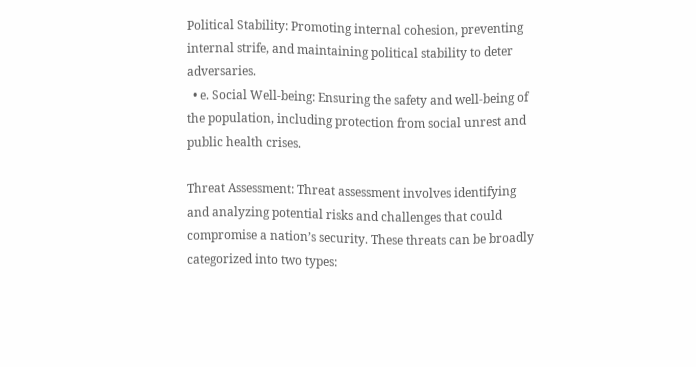Political Stability: Promoting internal cohesion, preventing internal strife, and maintaining political stability to deter adversaries.
  • e. Social Well-being: Ensuring the safety and well-being of the population, including protection from social unrest and public health crises.

Threat Assessment: Threat assessment involves identifying and analyzing potential risks and challenges that could compromise a nation’s security. These threats can be broadly categorized into two types: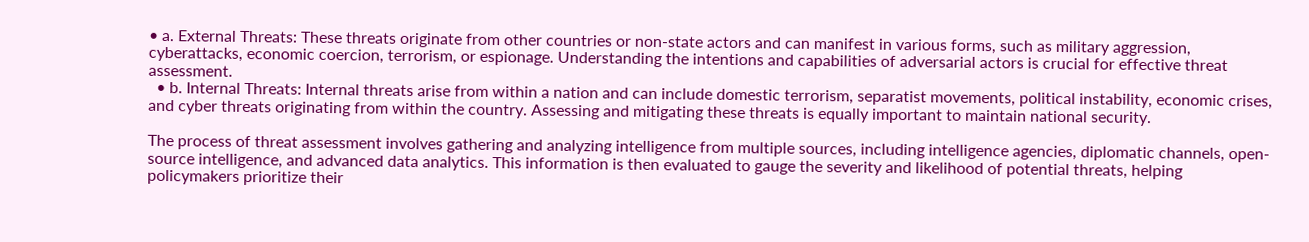• a. External Threats: These threats originate from other countries or non-state actors and can manifest in various forms, such as military aggression, cyberattacks, economic coercion, terrorism, or espionage. Understanding the intentions and capabilities of adversarial actors is crucial for effective threat assessment.
  • b. Internal Threats: Internal threats arise from within a nation and can include domestic terrorism, separatist movements, political instability, economic crises, and cyber threats originating from within the country. Assessing and mitigating these threats is equally important to maintain national security.

The process of threat assessment involves gathering and analyzing intelligence from multiple sources, including intelligence agencies, diplomatic channels, open-source intelligence, and advanced data analytics. This information is then evaluated to gauge the severity and likelihood of potential threats, helping policymakers prioritize their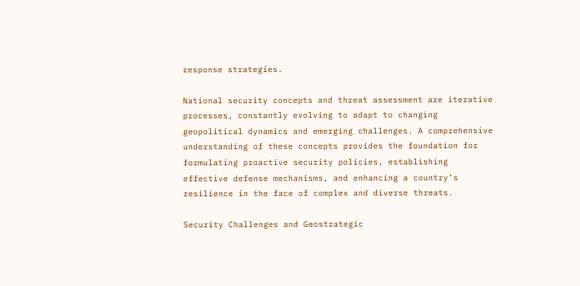response strategies.

National security concepts and threat assessment are iterative processes, constantly evolving to adapt to changing geopolitical dynamics and emerging challenges. A comprehensive understanding of these concepts provides the foundation for formulating proactive security policies, establishing effective defense mechanisms, and enhancing a country’s resilience in the face of complex and diverse threats.

Security Challenges and Geostrategic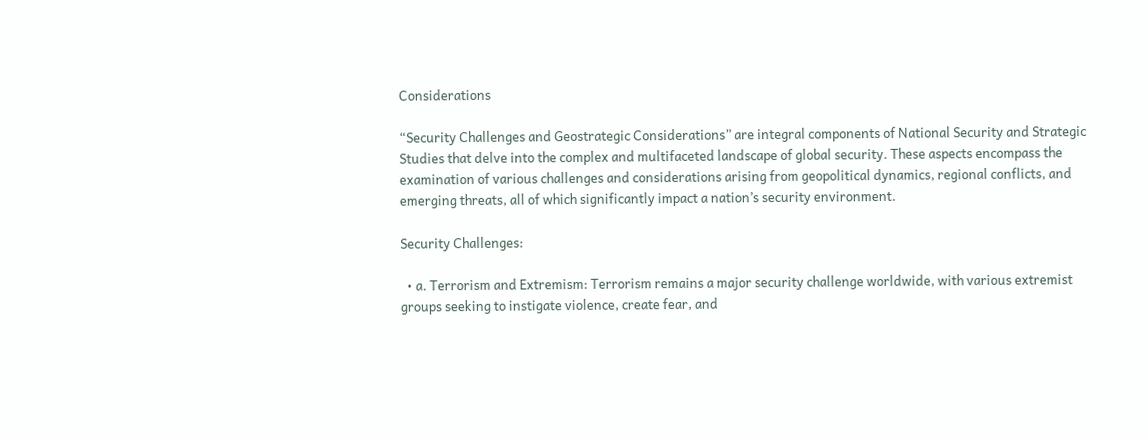Considerations

“Security Challenges and Geostrategic Considerations” are integral components of National Security and Strategic Studies that delve into the complex and multifaceted landscape of global security. These aspects encompass the examination of various challenges and considerations arising from geopolitical dynamics, regional conflicts, and emerging threats, all of which significantly impact a nation’s security environment.

Security Challenges:

  • a. Terrorism and Extremism: Terrorism remains a major security challenge worldwide, with various extremist groups seeking to instigate violence, create fear, and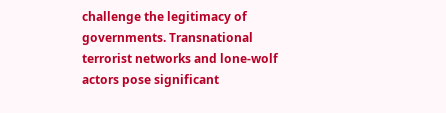challenge the legitimacy of governments. Transnational terrorist networks and lone-wolf actors pose significant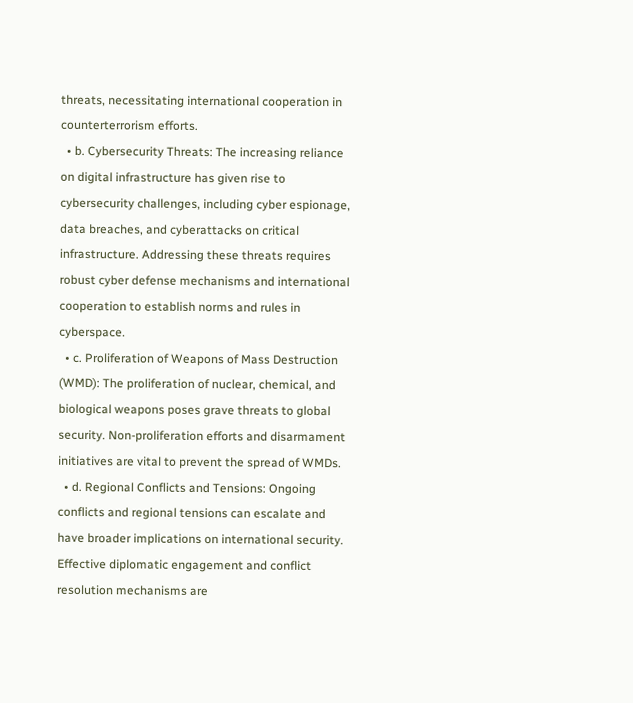threats, necessitating international cooperation in counterterrorism efforts.
  • b. Cybersecurity Threats: The increasing reliance on digital infrastructure has given rise to cybersecurity challenges, including cyber espionage, data breaches, and cyberattacks on critical infrastructure. Addressing these threats requires robust cyber defense mechanisms and international cooperation to establish norms and rules in cyberspace.
  • c. Proliferation of Weapons of Mass Destruction (WMD): The proliferation of nuclear, chemical, and biological weapons poses grave threats to global security. Non-proliferation efforts and disarmament initiatives are vital to prevent the spread of WMDs.
  • d. Regional Conflicts and Tensions: Ongoing conflicts and regional tensions can escalate and have broader implications on international security. Effective diplomatic engagement and conflict resolution mechanisms are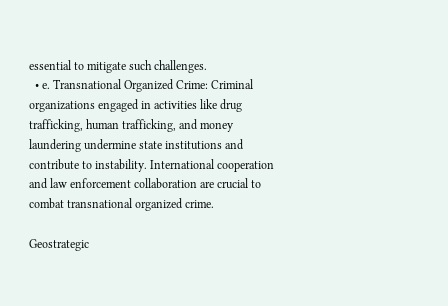essential to mitigate such challenges.
  • e. Transnational Organized Crime: Criminal organizations engaged in activities like drug trafficking, human trafficking, and money laundering undermine state institutions and contribute to instability. International cooperation and law enforcement collaboration are crucial to combat transnational organized crime.

Geostrategic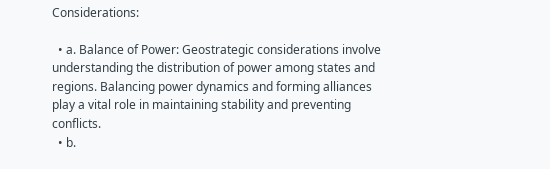Considerations:

  • a. Balance of Power: Geostrategic considerations involve understanding the distribution of power among states and regions. Balancing power dynamics and forming alliances play a vital role in maintaining stability and preventing conflicts.
  • b.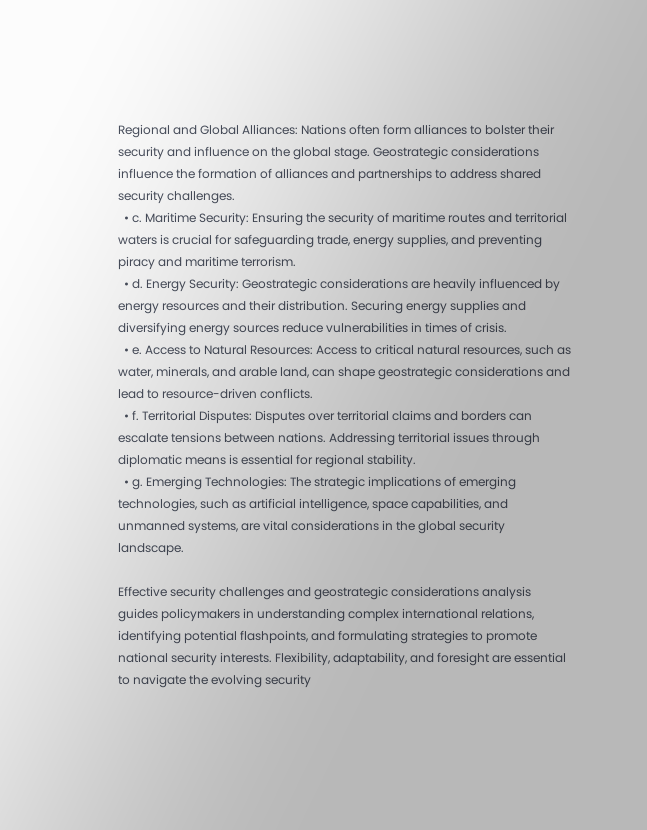Regional and Global Alliances: Nations often form alliances to bolster their security and influence on the global stage. Geostrategic considerations influence the formation of alliances and partnerships to address shared security challenges.
  • c. Maritime Security: Ensuring the security of maritime routes and territorial waters is crucial for safeguarding trade, energy supplies, and preventing piracy and maritime terrorism.
  • d. Energy Security: Geostrategic considerations are heavily influenced by energy resources and their distribution. Securing energy supplies and diversifying energy sources reduce vulnerabilities in times of crisis.
  • e. Access to Natural Resources: Access to critical natural resources, such as water, minerals, and arable land, can shape geostrategic considerations and lead to resource-driven conflicts.
  • f. Territorial Disputes: Disputes over territorial claims and borders can escalate tensions between nations. Addressing territorial issues through diplomatic means is essential for regional stability.
  • g. Emerging Technologies: The strategic implications of emerging technologies, such as artificial intelligence, space capabilities, and unmanned systems, are vital considerations in the global security landscape.

Effective security challenges and geostrategic considerations analysis guides policymakers in understanding complex international relations, identifying potential flashpoints, and formulating strategies to promote national security interests. Flexibility, adaptability, and foresight are essential to navigate the evolving security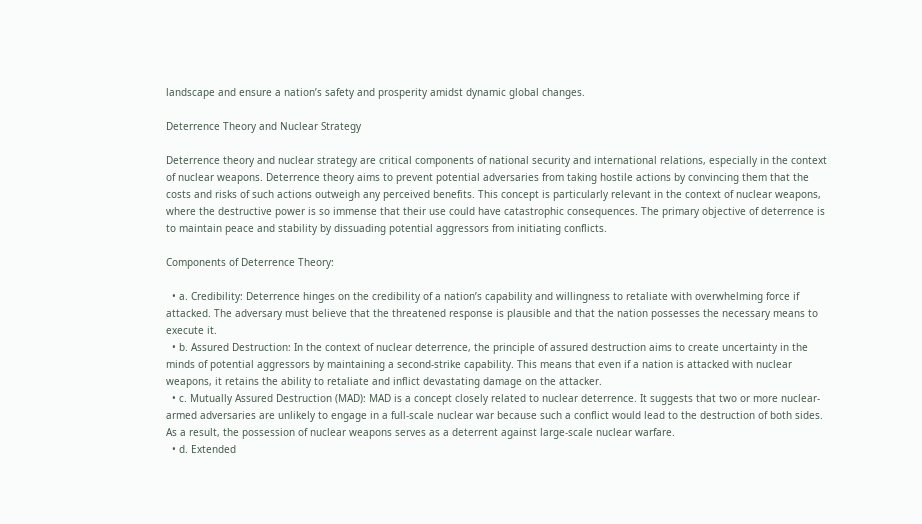landscape and ensure a nation’s safety and prosperity amidst dynamic global changes.

Deterrence Theory and Nuclear Strategy

Deterrence theory and nuclear strategy are critical components of national security and international relations, especially in the context of nuclear weapons. Deterrence theory aims to prevent potential adversaries from taking hostile actions by convincing them that the costs and risks of such actions outweigh any perceived benefits. This concept is particularly relevant in the context of nuclear weapons, where the destructive power is so immense that their use could have catastrophic consequences. The primary objective of deterrence is to maintain peace and stability by dissuading potential aggressors from initiating conflicts.

Components of Deterrence Theory:

  • a. Credibility: Deterrence hinges on the credibility of a nation’s capability and willingness to retaliate with overwhelming force if attacked. The adversary must believe that the threatened response is plausible and that the nation possesses the necessary means to execute it.
  • b. Assured Destruction: In the context of nuclear deterrence, the principle of assured destruction aims to create uncertainty in the minds of potential aggressors by maintaining a second-strike capability. This means that even if a nation is attacked with nuclear weapons, it retains the ability to retaliate and inflict devastating damage on the attacker.
  • c. Mutually Assured Destruction (MAD): MAD is a concept closely related to nuclear deterrence. It suggests that two or more nuclear-armed adversaries are unlikely to engage in a full-scale nuclear war because such a conflict would lead to the destruction of both sides. As a result, the possession of nuclear weapons serves as a deterrent against large-scale nuclear warfare.
  • d. Extended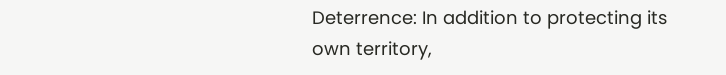Deterrence: In addition to protecting its own territory,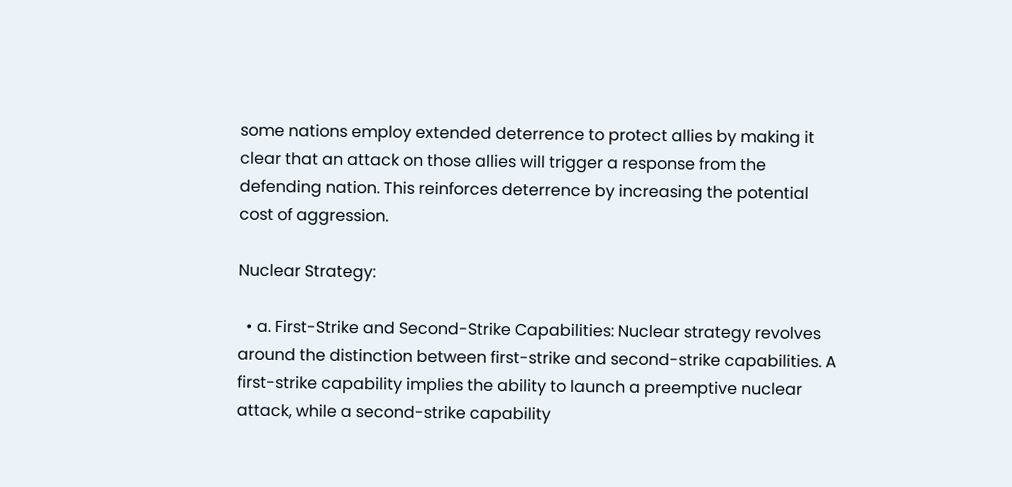some nations employ extended deterrence to protect allies by making it clear that an attack on those allies will trigger a response from the defending nation. This reinforces deterrence by increasing the potential cost of aggression.

Nuclear Strategy:

  • a. First-Strike and Second-Strike Capabilities: Nuclear strategy revolves around the distinction between first-strike and second-strike capabilities. A first-strike capability implies the ability to launch a preemptive nuclear attack, while a second-strike capability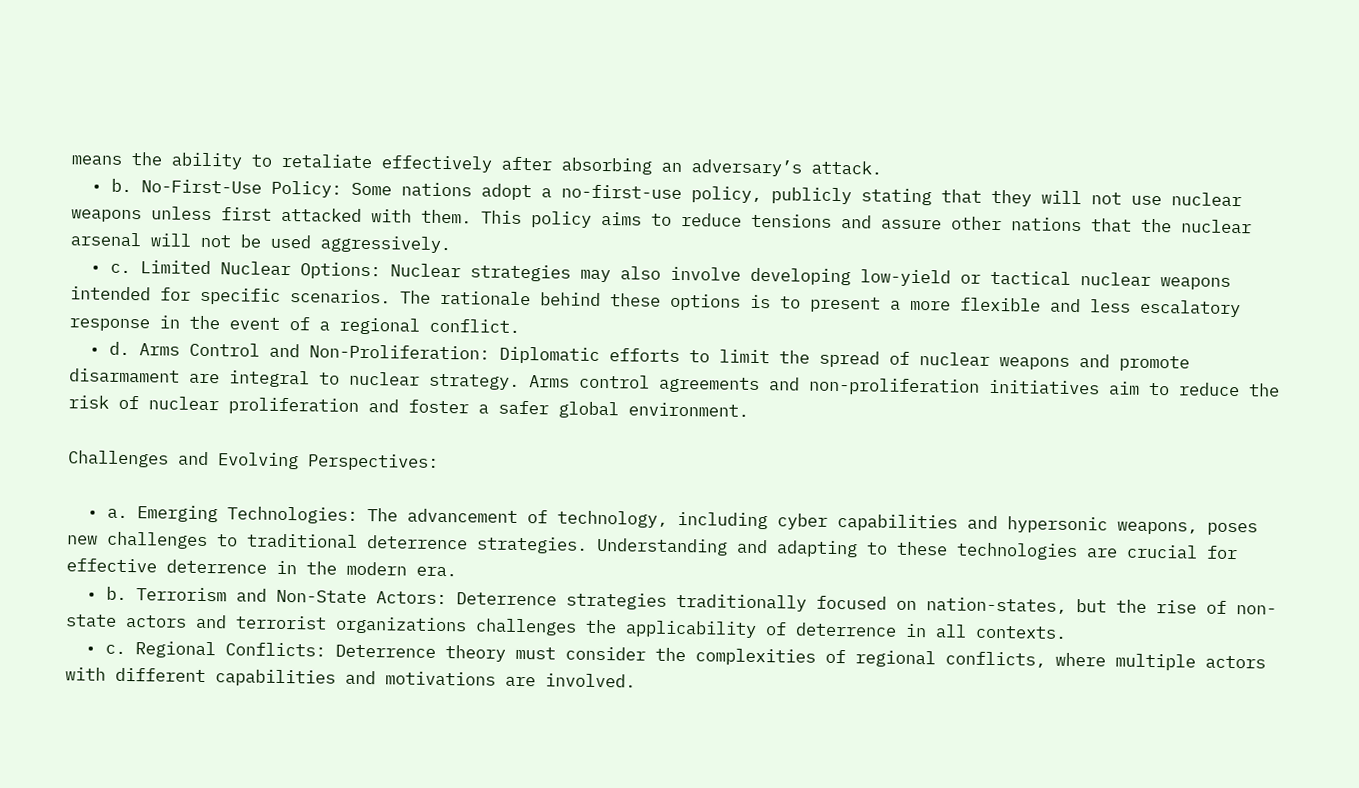means the ability to retaliate effectively after absorbing an adversary’s attack.
  • b. No-First-Use Policy: Some nations adopt a no-first-use policy, publicly stating that they will not use nuclear weapons unless first attacked with them. This policy aims to reduce tensions and assure other nations that the nuclear arsenal will not be used aggressively.
  • c. Limited Nuclear Options: Nuclear strategies may also involve developing low-yield or tactical nuclear weapons intended for specific scenarios. The rationale behind these options is to present a more flexible and less escalatory response in the event of a regional conflict.
  • d. Arms Control and Non-Proliferation: Diplomatic efforts to limit the spread of nuclear weapons and promote disarmament are integral to nuclear strategy. Arms control agreements and non-proliferation initiatives aim to reduce the risk of nuclear proliferation and foster a safer global environment.

Challenges and Evolving Perspectives:

  • a. Emerging Technologies: The advancement of technology, including cyber capabilities and hypersonic weapons, poses new challenges to traditional deterrence strategies. Understanding and adapting to these technologies are crucial for effective deterrence in the modern era.
  • b. Terrorism and Non-State Actors: Deterrence strategies traditionally focused on nation-states, but the rise of non-state actors and terrorist organizations challenges the applicability of deterrence in all contexts.
  • c. Regional Conflicts: Deterrence theory must consider the complexities of regional conflicts, where multiple actors with different capabilities and motivations are involved.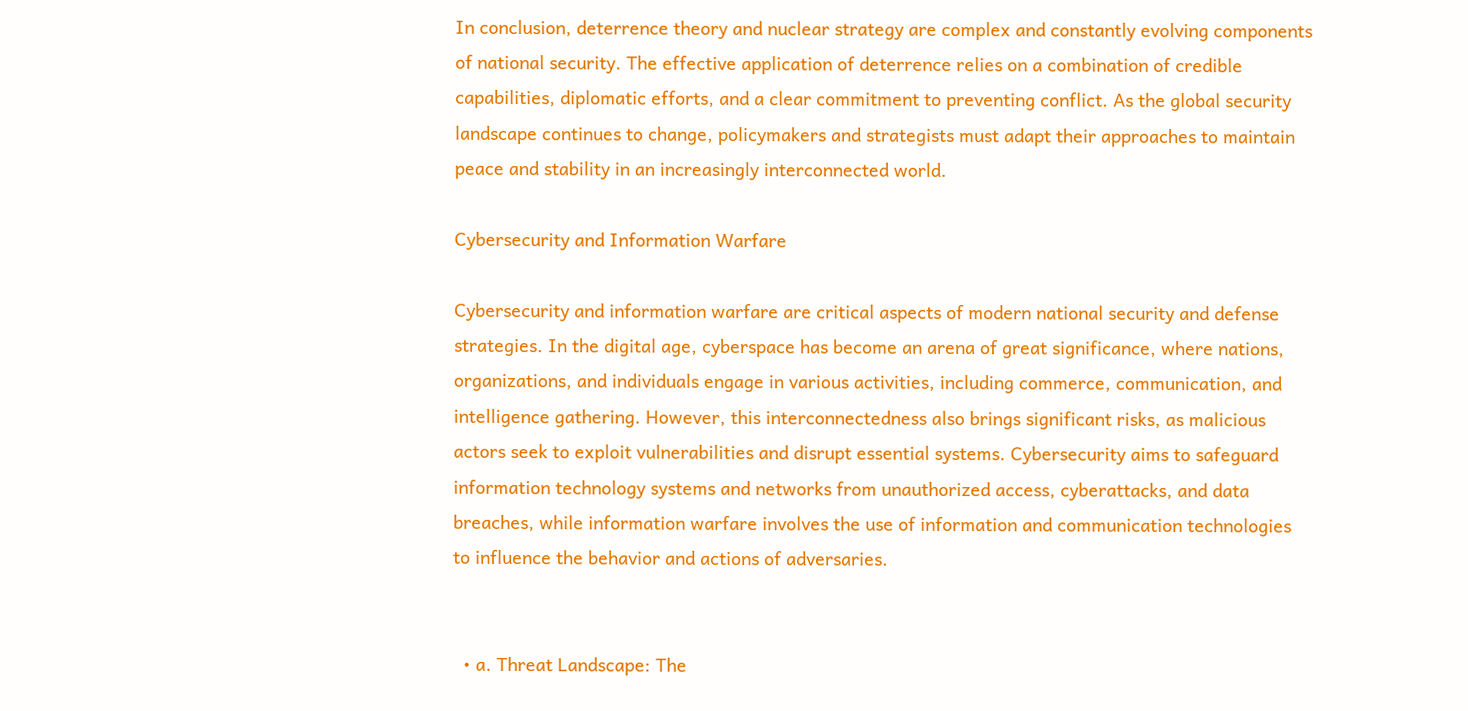In conclusion, deterrence theory and nuclear strategy are complex and constantly evolving components of national security. The effective application of deterrence relies on a combination of credible capabilities, diplomatic efforts, and a clear commitment to preventing conflict. As the global security landscape continues to change, policymakers and strategists must adapt their approaches to maintain peace and stability in an increasingly interconnected world.

Cybersecurity and Information Warfare

Cybersecurity and information warfare are critical aspects of modern national security and defense strategies. In the digital age, cyberspace has become an arena of great significance, where nations, organizations, and individuals engage in various activities, including commerce, communication, and intelligence gathering. However, this interconnectedness also brings significant risks, as malicious actors seek to exploit vulnerabilities and disrupt essential systems. Cybersecurity aims to safeguard information technology systems and networks from unauthorized access, cyberattacks, and data breaches, while information warfare involves the use of information and communication technologies to influence the behavior and actions of adversaries.


  • a. Threat Landscape: The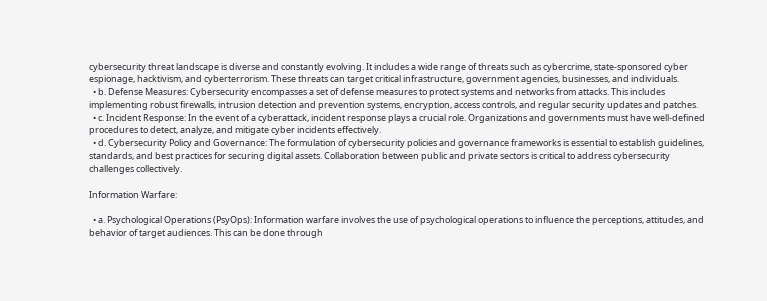cybersecurity threat landscape is diverse and constantly evolving. It includes a wide range of threats such as cybercrime, state-sponsored cyber espionage, hacktivism, and cyberterrorism. These threats can target critical infrastructure, government agencies, businesses, and individuals.
  • b. Defense Measures: Cybersecurity encompasses a set of defense measures to protect systems and networks from attacks. This includes implementing robust firewalls, intrusion detection and prevention systems, encryption, access controls, and regular security updates and patches.
  • c. Incident Response: In the event of a cyberattack, incident response plays a crucial role. Organizations and governments must have well-defined procedures to detect, analyze, and mitigate cyber incidents effectively.
  • d. Cybersecurity Policy and Governance: The formulation of cybersecurity policies and governance frameworks is essential to establish guidelines, standards, and best practices for securing digital assets. Collaboration between public and private sectors is critical to address cybersecurity challenges collectively.

Information Warfare:

  • a. Psychological Operations (PsyOps): Information warfare involves the use of psychological operations to influence the perceptions, attitudes, and behavior of target audiences. This can be done through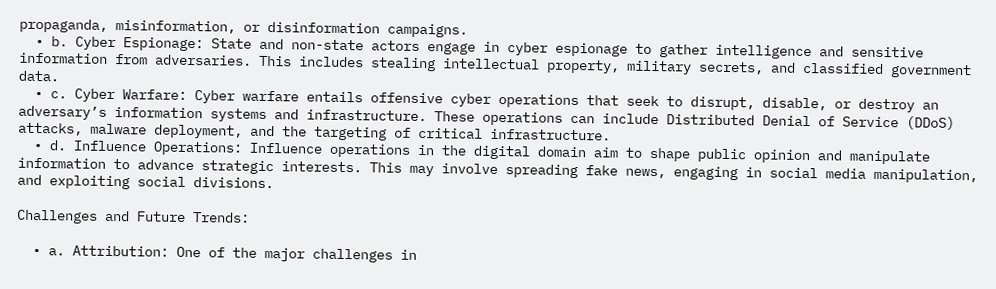propaganda, misinformation, or disinformation campaigns.
  • b. Cyber Espionage: State and non-state actors engage in cyber espionage to gather intelligence and sensitive information from adversaries. This includes stealing intellectual property, military secrets, and classified government data.
  • c. Cyber Warfare: Cyber warfare entails offensive cyber operations that seek to disrupt, disable, or destroy an adversary’s information systems and infrastructure. These operations can include Distributed Denial of Service (DDoS) attacks, malware deployment, and the targeting of critical infrastructure.
  • d. Influence Operations: Influence operations in the digital domain aim to shape public opinion and manipulate information to advance strategic interests. This may involve spreading fake news, engaging in social media manipulation, and exploiting social divisions.

Challenges and Future Trends:

  • a. Attribution: One of the major challenges in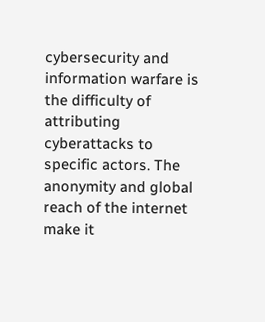cybersecurity and information warfare is the difficulty of attributing cyberattacks to specific actors. The anonymity and global reach of the internet make it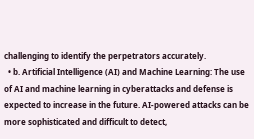challenging to identify the perpetrators accurately.
  • b. Artificial Intelligence (AI) and Machine Learning: The use of AI and machine learning in cyberattacks and defense is expected to increase in the future. AI-powered attacks can be more sophisticated and difficult to detect,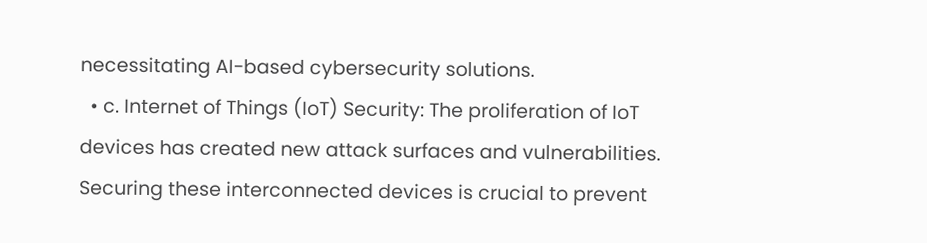necessitating AI-based cybersecurity solutions.
  • c. Internet of Things (IoT) Security: The proliferation of IoT devices has created new attack surfaces and vulnerabilities. Securing these interconnected devices is crucial to prevent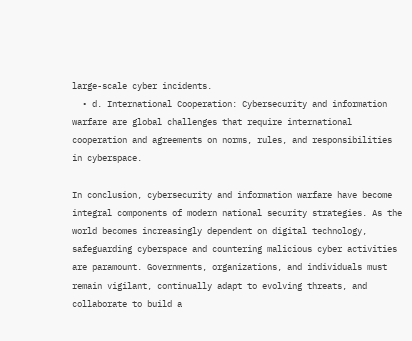large-scale cyber incidents.
  • d. International Cooperation: Cybersecurity and information warfare are global challenges that require international cooperation and agreements on norms, rules, and responsibilities in cyberspace.

In conclusion, cybersecurity and information warfare have become integral components of modern national security strategies. As the world becomes increasingly dependent on digital technology, safeguarding cyberspace and countering malicious cyber activities are paramount. Governments, organizations, and individuals must remain vigilant, continually adapt to evolving threats, and collaborate to build a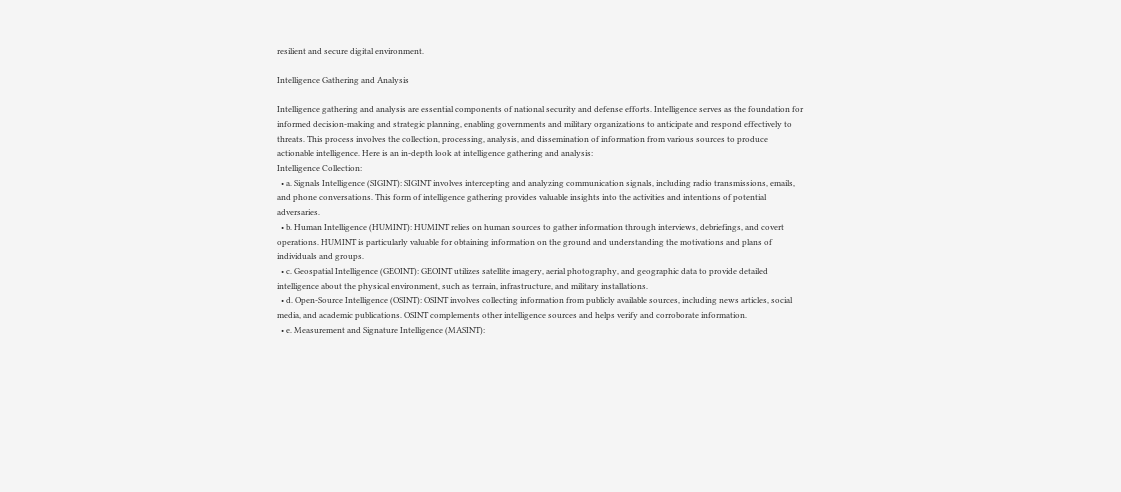resilient and secure digital environment.

Intelligence Gathering and Analysis

Intelligence gathering and analysis are essential components of national security and defense efforts. Intelligence serves as the foundation for informed decision-making and strategic planning, enabling governments and military organizations to anticipate and respond effectively to threats. This process involves the collection, processing, analysis, and dissemination of information from various sources to produce actionable intelligence. Here is an in-depth look at intelligence gathering and analysis:
Intelligence Collection:
  • a. Signals Intelligence (SIGINT): SIGINT involves intercepting and analyzing communication signals, including radio transmissions, emails, and phone conversations. This form of intelligence gathering provides valuable insights into the activities and intentions of potential adversaries.
  • b. Human Intelligence (HUMINT): HUMINT relies on human sources to gather information through interviews, debriefings, and covert operations. HUMINT is particularly valuable for obtaining information on the ground and understanding the motivations and plans of individuals and groups.
  • c. Geospatial Intelligence (GEOINT): GEOINT utilizes satellite imagery, aerial photography, and geographic data to provide detailed intelligence about the physical environment, such as terrain, infrastructure, and military installations.
  • d. Open-Source Intelligence (OSINT): OSINT involves collecting information from publicly available sources, including news articles, social media, and academic publications. OSINT complements other intelligence sources and helps verify and corroborate information.
  • e. Measurement and Signature Intelligence (MASINT):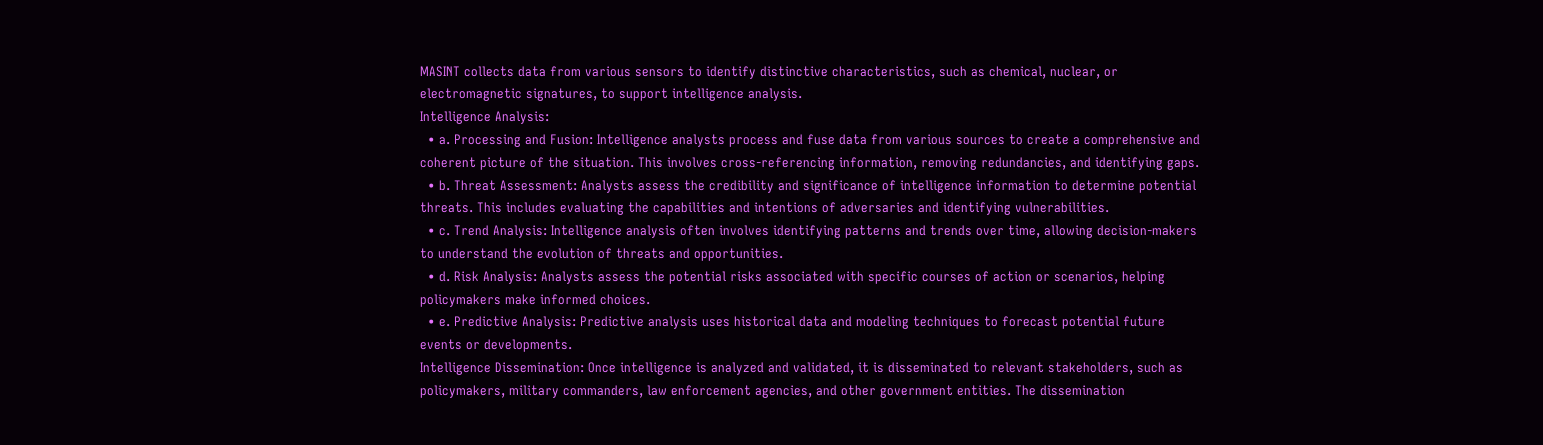MASINT collects data from various sensors to identify distinctive characteristics, such as chemical, nuclear, or electromagnetic signatures, to support intelligence analysis.
Intelligence Analysis:
  • a. Processing and Fusion: Intelligence analysts process and fuse data from various sources to create a comprehensive and coherent picture of the situation. This involves cross-referencing information, removing redundancies, and identifying gaps.
  • b. Threat Assessment: Analysts assess the credibility and significance of intelligence information to determine potential threats. This includes evaluating the capabilities and intentions of adversaries and identifying vulnerabilities.
  • c. Trend Analysis: Intelligence analysis often involves identifying patterns and trends over time, allowing decision-makers to understand the evolution of threats and opportunities.
  • d. Risk Analysis: Analysts assess the potential risks associated with specific courses of action or scenarios, helping policymakers make informed choices.
  • e. Predictive Analysis: Predictive analysis uses historical data and modeling techniques to forecast potential future events or developments.
Intelligence Dissemination: Once intelligence is analyzed and validated, it is disseminated to relevant stakeholders, such as policymakers, military commanders, law enforcement agencies, and other government entities. The dissemination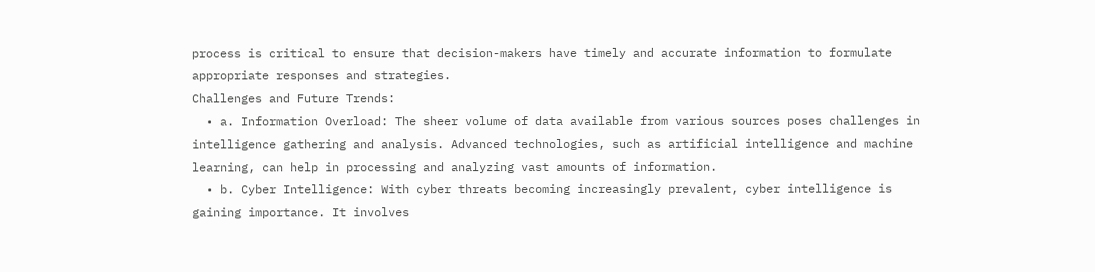process is critical to ensure that decision-makers have timely and accurate information to formulate appropriate responses and strategies.
Challenges and Future Trends:
  • a. Information Overload: The sheer volume of data available from various sources poses challenges in intelligence gathering and analysis. Advanced technologies, such as artificial intelligence and machine learning, can help in processing and analyzing vast amounts of information.
  • b. Cyber Intelligence: With cyber threats becoming increasingly prevalent, cyber intelligence is gaining importance. It involves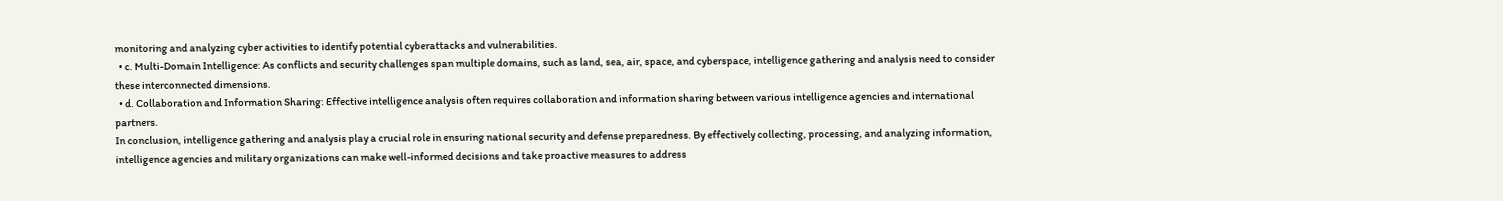monitoring and analyzing cyber activities to identify potential cyberattacks and vulnerabilities.
  • c. Multi-Domain Intelligence: As conflicts and security challenges span multiple domains, such as land, sea, air, space, and cyberspace, intelligence gathering and analysis need to consider these interconnected dimensions.
  • d. Collaboration and Information Sharing: Effective intelligence analysis often requires collaboration and information sharing between various intelligence agencies and international partners.
In conclusion, intelligence gathering and analysis play a crucial role in ensuring national security and defense preparedness. By effectively collecting, processing, and analyzing information, intelligence agencies and military organizations can make well-informed decisions and take proactive measures to address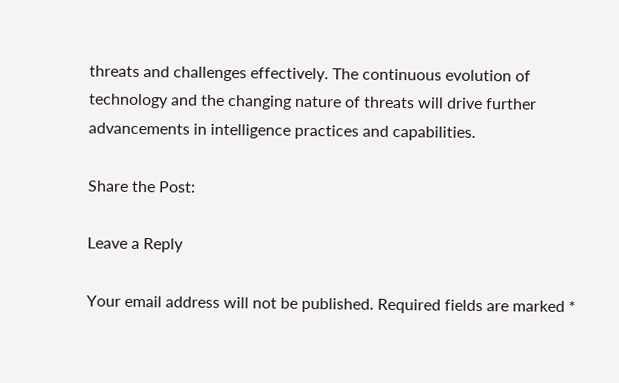threats and challenges effectively. The continuous evolution of technology and the changing nature of threats will drive further advancements in intelligence practices and capabilities.

Share the Post:

Leave a Reply

Your email address will not be published. Required fields are marked *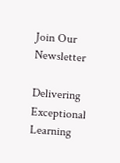Join Our Newsletter

Delivering Exceptional Learning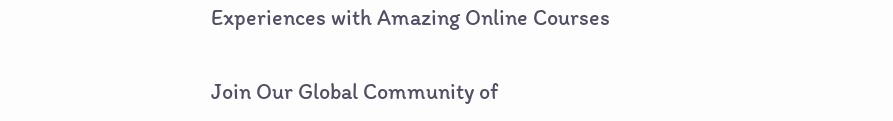Experiences with Amazing Online Courses

Join Our Global Community of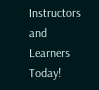Instructors and Learners Today!